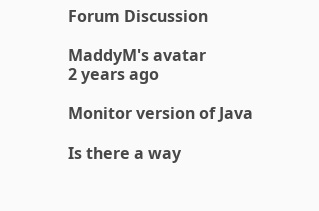Forum Discussion

MaddyM's avatar
2 years ago

Monitor version of Java

Is there a way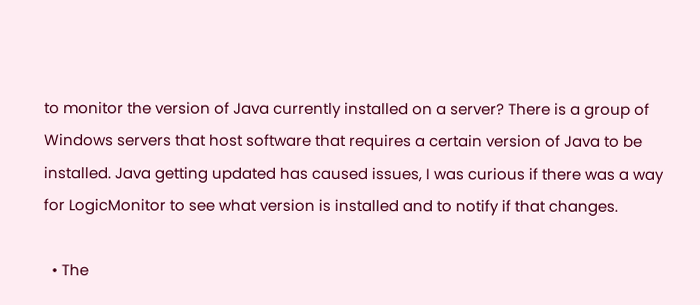to monitor the version of Java currently installed on a server? There is a group of Windows servers that host software that requires a certain version of Java to be installed. Java getting updated has caused issues, I was curious if there was a way for LogicMonitor to see what version is installed and to notify if that changes.

  • The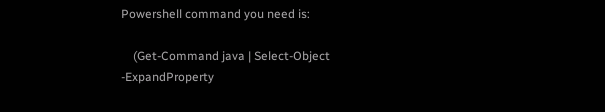Powershell command you need is:

    (Get-Command java | Select-Object -ExpandProperty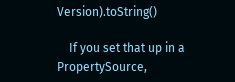Version).toString()

    If you set that up in a PropertySource,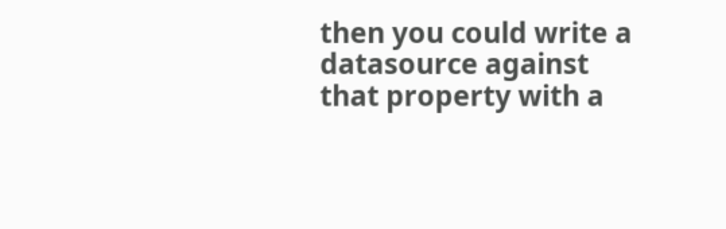then you could write a datasource against that property with a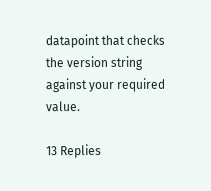datapoint that checks the version string against your required value.

13 Replies